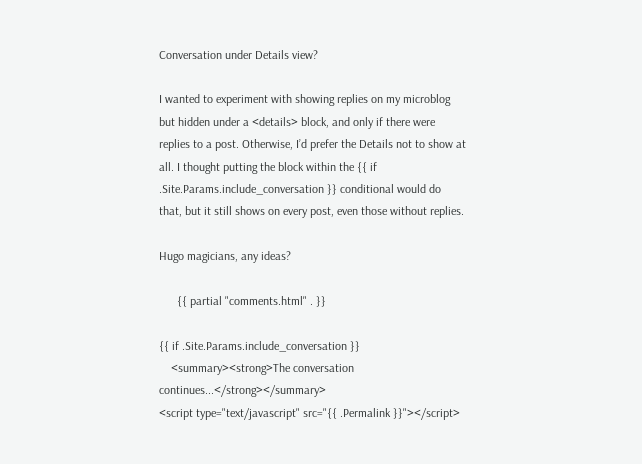Conversation under Details view?

I wanted to experiment with showing replies on my microblog but hidden under a <details> block, and only if there were replies to a post. Otherwise, I’d prefer the Details not to show at all. I thought putting the block within the {{ if .Site.Params.include_conversation }} conditional would do that, but it still shows on every post, even those without replies.

Hugo magicians, any ideas?

      {{ partial "comments.html" . }}

{{ if .Site.Params.include_conversation }}
    <summary><strong>The conversation continues...</strong></summary>
<script type="text/javascript" src="{{ .Permalink }}"></script>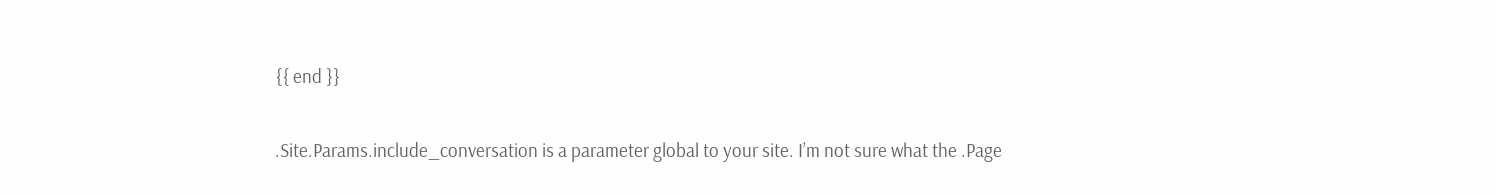{{ end }}

.Site.Params.include_conversation is a parameter global to your site. I’m not sure what the .Page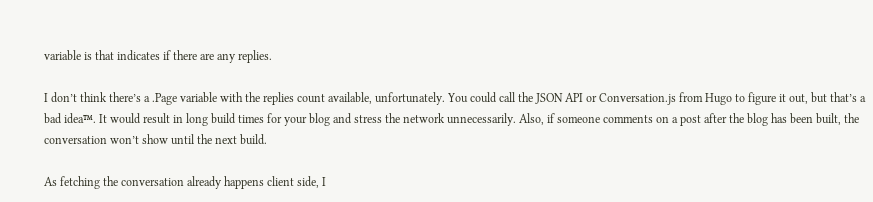variable is that indicates if there are any replies.

I don’t think there’s a .Page variable with the replies count available, unfortunately. You could call the JSON API or Conversation.js from Hugo to figure it out, but that’s a bad idea™. It would result in long build times for your blog and stress the network unnecessarily. Also, if someone comments on a post after the blog has been built, the conversation won’t show until the next build.

As fetching the conversation already happens client side, I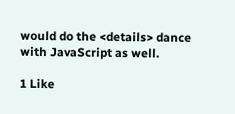would do the <details> dance with JavaScript as well.

1 Like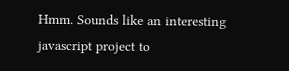Hmm. Sounds like an interesting javascript project to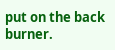put on the back burner.